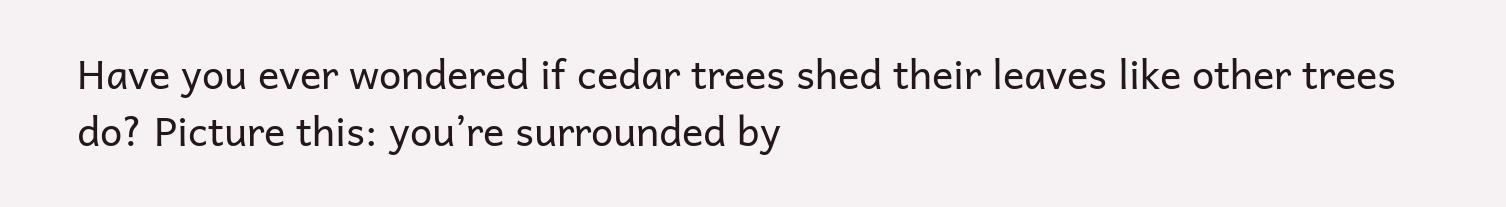Have you ever wondered if cedar trees shed their leaves like other trees do? Picture this: you’re surrounded by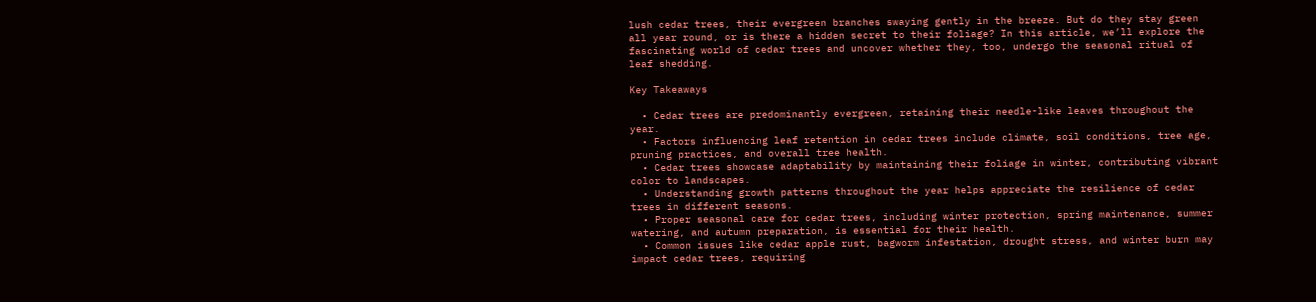lush cedar trees, their evergreen branches swaying gently in the breeze. But do they stay green all year round, or is there a hidden secret to their foliage? In this article, we’ll explore the fascinating world of cedar trees and uncover whether they, too, undergo the seasonal ritual of leaf shedding.

Key Takeaways

  • Cedar trees are predominantly evergreen, retaining their needle-like leaves throughout the year.
  • Factors influencing leaf retention in cedar trees include climate, soil conditions, tree age, pruning practices, and overall tree health.
  • Cedar trees showcase adaptability by maintaining their foliage in winter, contributing vibrant color to landscapes.
  • Understanding growth patterns throughout the year helps appreciate the resilience of cedar trees in different seasons.
  • Proper seasonal care for cedar trees, including winter protection, spring maintenance, summer watering, and autumn preparation, is essential for their health.
  • Common issues like cedar apple rust, bagworm infestation, drought stress, and winter burn may impact cedar trees, requiring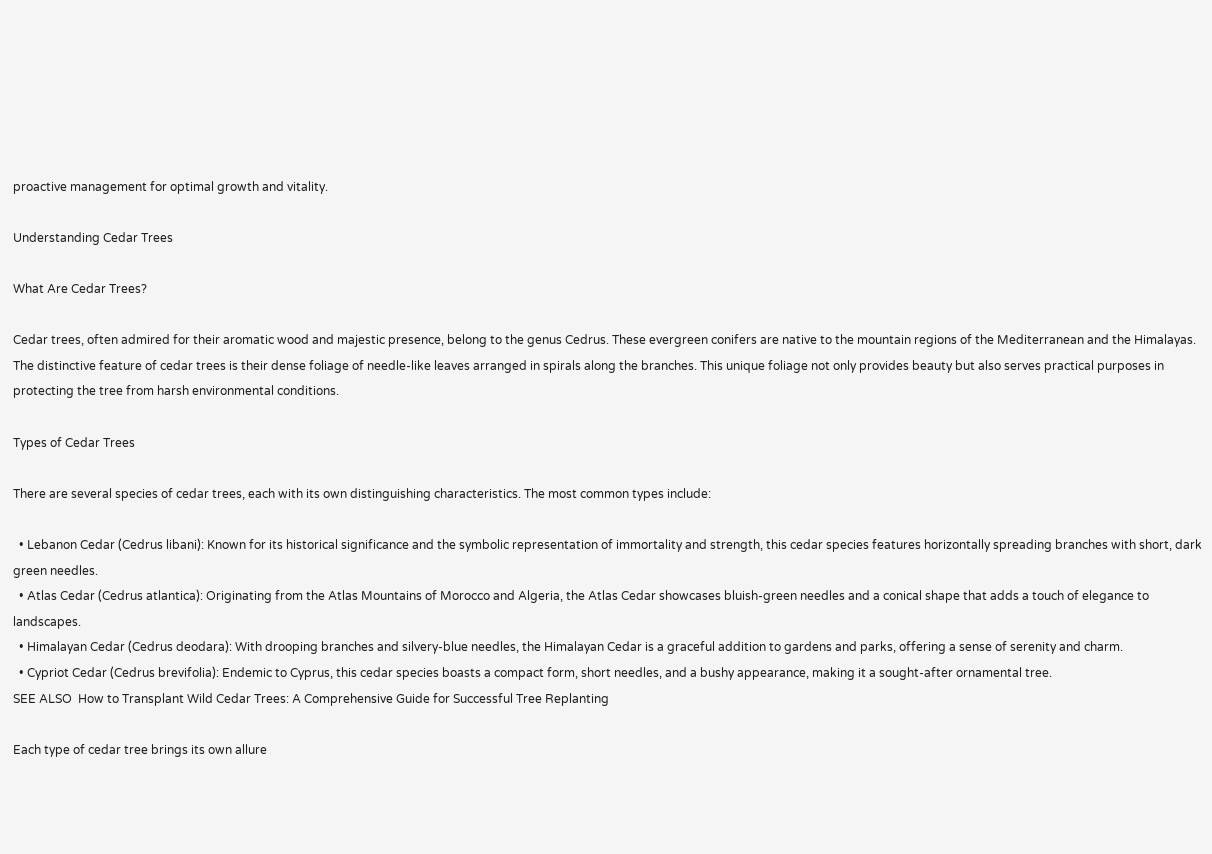proactive management for optimal growth and vitality.

Understanding Cedar Trees

What Are Cedar Trees?

Cedar trees, often admired for their aromatic wood and majestic presence, belong to the genus Cedrus. These evergreen conifers are native to the mountain regions of the Mediterranean and the Himalayas. The distinctive feature of cedar trees is their dense foliage of needle-like leaves arranged in spirals along the branches. This unique foliage not only provides beauty but also serves practical purposes in protecting the tree from harsh environmental conditions.

Types of Cedar Trees

There are several species of cedar trees, each with its own distinguishing characteristics. The most common types include:

  • Lebanon Cedar (Cedrus libani): Known for its historical significance and the symbolic representation of immortality and strength, this cedar species features horizontally spreading branches with short, dark green needles.
  • Atlas Cedar (Cedrus atlantica): Originating from the Atlas Mountains of Morocco and Algeria, the Atlas Cedar showcases bluish-green needles and a conical shape that adds a touch of elegance to landscapes.
  • Himalayan Cedar (Cedrus deodara): With drooping branches and silvery-blue needles, the Himalayan Cedar is a graceful addition to gardens and parks, offering a sense of serenity and charm.
  • Cypriot Cedar (Cedrus brevifolia): Endemic to Cyprus, this cedar species boasts a compact form, short needles, and a bushy appearance, making it a sought-after ornamental tree.
SEE ALSO  How to Transplant Wild Cedar Trees: A Comprehensive Guide for Successful Tree Replanting

Each type of cedar tree brings its own allure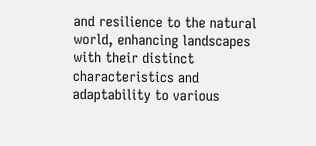and resilience to the natural world, enhancing landscapes with their distinct characteristics and adaptability to various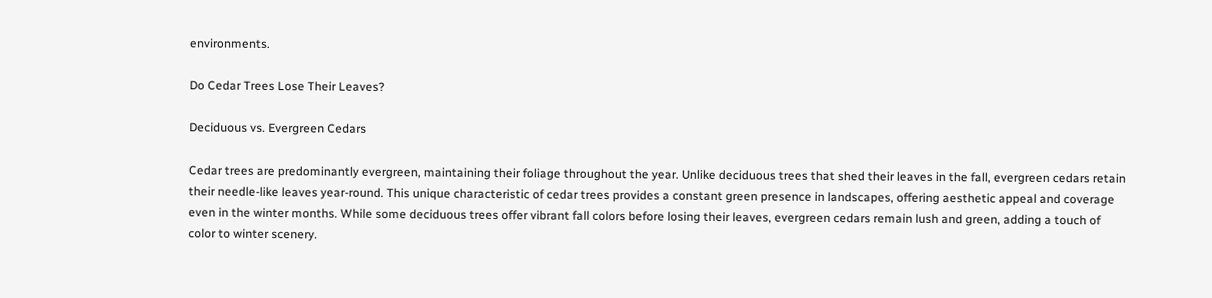environments.

Do Cedar Trees Lose Their Leaves?

Deciduous vs. Evergreen Cedars

Cedar trees are predominantly evergreen, maintaining their foliage throughout the year. Unlike deciduous trees that shed their leaves in the fall, evergreen cedars retain their needle-like leaves year-round. This unique characteristic of cedar trees provides a constant green presence in landscapes, offering aesthetic appeal and coverage even in the winter months. While some deciduous trees offer vibrant fall colors before losing their leaves, evergreen cedars remain lush and green, adding a touch of color to winter scenery.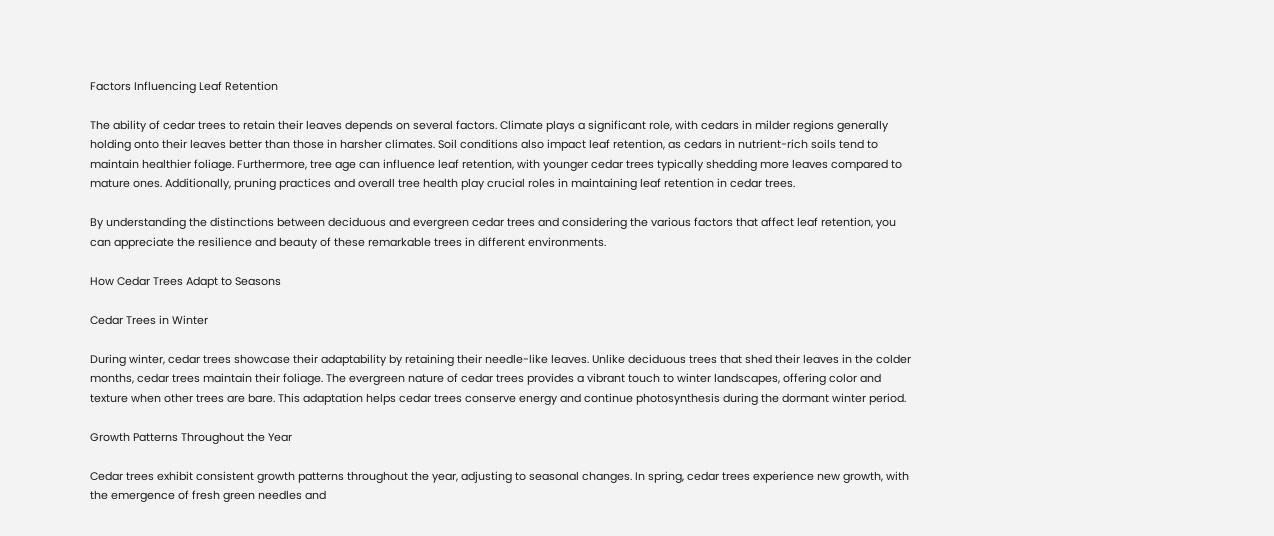Factors Influencing Leaf Retention

The ability of cedar trees to retain their leaves depends on several factors. Climate plays a significant role, with cedars in milder regions generally holding onto their leaves better than those in harsher climates. Soil conditions also impact leaf retention, as cedars in nutrient-rich soils tend to maintain healthier foliage. Furthermore, tree age can influence leaf retention, with younger cedar trees typically shedding more leaves compared to mature ones. Additionally, pruning practices and overall tree health play crucial roles in maintaining leaf retention in cedar trees.

By understanding the distinctions between deciduous and evergreen cedar trees and considering the various factors that affect leaf retention, you can appreciate the resilience and beauty of these remarkable trees in different environments.

How Cedar Trees Adapt to Seasons

Cedar Trees in Winter

During winter, cedar trees showcase their adaptability by retaining their needle-like leaves. Unlike deciduous trees that shed their leaves in the colder months, cedar trees maintain their foliage. The evergreen nature of cedar trees provides a vibrant touch to winter landscapes, offering color and texture when other trees are bare. This adaptation helps cedar trees conserve energy and continue photosynthesis during the dormant winter period.

Growth Patterns Throughout the Year

Cedar trees exhibit consistent growth patterns throughout the year, adjusting to seasonal changes. In spring, cedar trees experience new growth, with the emergence of fresh green needles and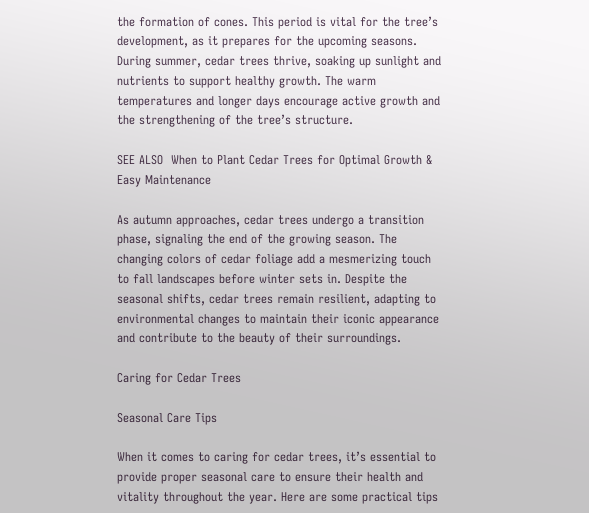the formation of cones. This period is vital for the tree’s development, as it prepares for the upcoming seasons. During summer, cedar trees thrive, soaking up sunlight and nutrients to support healthy growth. The warm temperatures and longer days encourage active growth and the strengthening of the tree’s structure.

SEE ALSO  When to Plant Cedar Trees for Optimal Growth & Easy Maintenance

As autumn approaches, cedar trees undergo a transition phase, signaling the end of the growing season. The changing colors of cedar foliage add a mesmerizing touch to fall landscapes before winter sets in. Despite the seasonal shifts, cedar trees remain resilient, adapting to environmental changes to maintain their iconic appearance and contribute to the beauty of their surroundings.

Caring for Cedar Trees

Seasonal Care Tips

When it comes to caring for cedar trees, it’s essential to provide proper seasonal care to ensure their health and vitality throughout the year. Here are some practical tips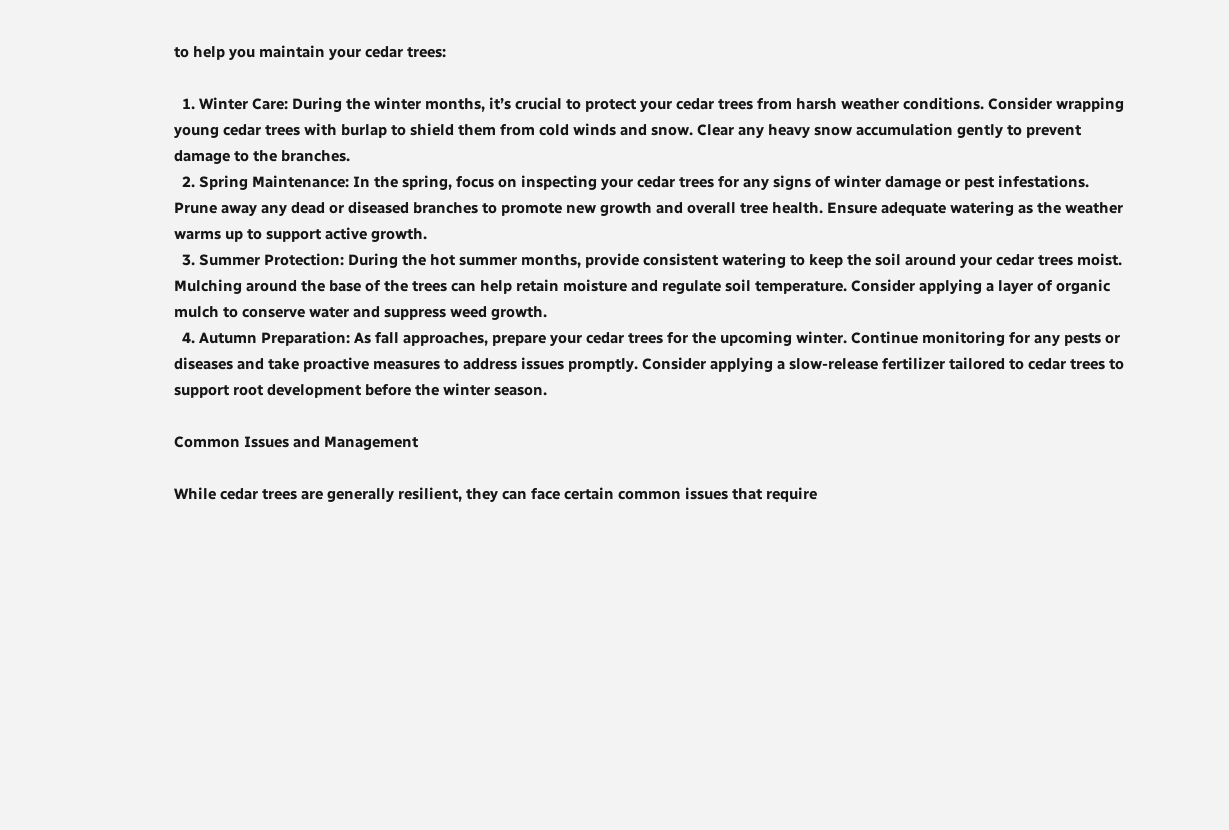to help you maintain your cedar trees:

  1. Winter Care: During the winter months, it’s crucial to protect your cedar trees from harsh weather conditions. Consider wrapping young cedar trees with burlap to shield them from cold winds and snow. Clear any heavy snow accumulation gently to prevent damage to the branches.
  2. Spring Maintenance: In the spring, focus on inspecting your cedar trees for any signs of winter damage or pest infestations. Prune away any dead or diseased branches to promote new growth and overall tree health. Ensure adequate watering as the weather warms up to support active growth.
  3. Summer Protection: During the hot summer months, provide consistent watering to keep the soil around your cedar trees moist. Mulching around the base of the trees can help retain moisture and regulate soil temperature. Consider applying a layer of organic mulch to conserve water and suppress weed growth.
  4. Autumn Preparation: As fall approaches, prepare your cedar trees for the upcoming winter. Continue monitoring for any pests or diseases and take proactive measures to address issues promptly. Consider applying a slow-release fertilizer tailored to cedar trees to support root development before the winter season.

Common Issues and Management

While cedar trees are generally resilient, they can face certain common issues that require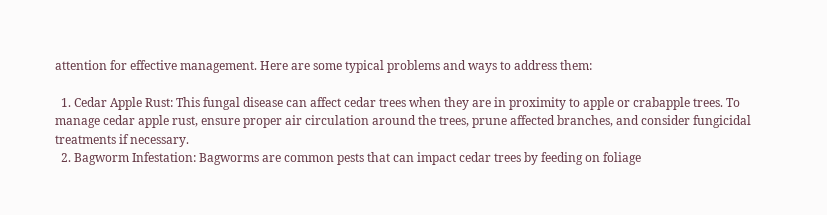attention for effective management. Here are some typical problems and ways to address them:

  1. Cedar Apple Rust: This fungal disease can affect cedar trees when they are in proximity to apple or crabapple trees. To manage cedar apple rust, ensure proper air circulation around the trees, prune affected branches, and consider fungicidal treatments if necessary.
  2. Bagworm Infestation: Bagworms are common pests that can impact cedar trees by feeding on foliage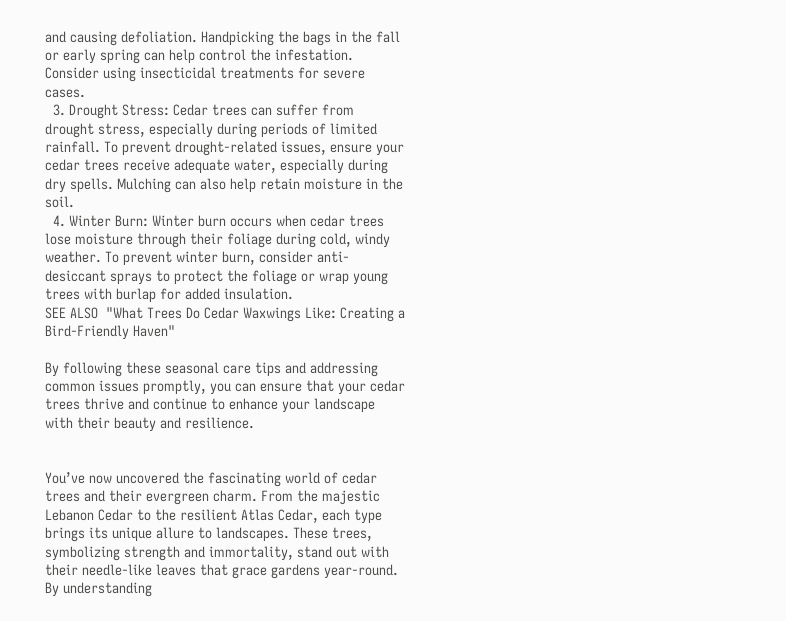and causing defoliation. Handpicking the bags in the fall or early spring can help control the infestation. Consider using insecticidal treatments for severe cases.
  3. Drought Stress: Cedar trees can suffer from drought stress, especially during periods of limited rainfall. To prevent drought-related issues, ensure your cedar trees receive adequate water, especially during dry spells. Mulching can also help retain moisture in the soil.
  4. Winter Burn: Winter burn occurs when cedar trees lose moisture through their foliage during cold, windy weather. To prevent winter burn, consider anti-desiccant sprays to protect the foliage or wrap young trees with burlap for added insulation.
SEE ALSO  "What Trees Do Cedar Waxwings Like: Creating a Bird-Friendly Haven"

By following these seasonal care tips and addressing common issues promptly, you can ensure that your cedar trees thrive and continue to enhance your landscape with their beauty and resilience.


You’ve now uncovered the fascinating world of cedar trees and their evergreen charm. From the majestic Lebanon Cedar to the resilient Atlas Cedar, each type brings its unique allure to landscapes. These trees, symbolizing strength and immortality, stand out with their needle-like leaves that grace gardens year-round. By understanding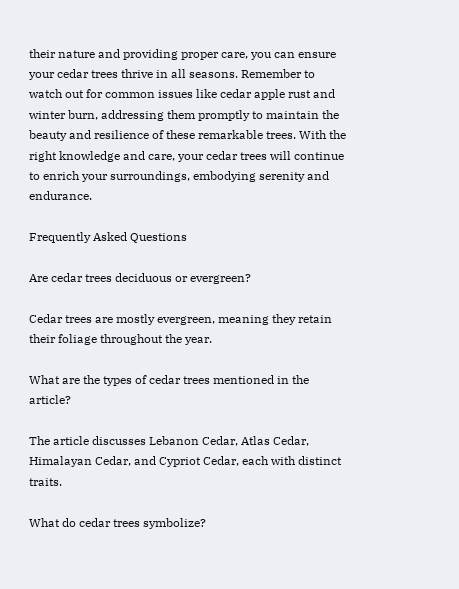their nature and providing proper care, you can ensure your cedar trees thrive in all seasons. Remember to watch out for common issues like cedar apple rust and winter burn, addressing them promptly to maintain the beauty and resilience of these remarkable trees. With the right knowledge and care, your cedar trees will continue to enrich your surroundings, embodying serenity and endurance.

Frequently Asked Questions

Are cedar trees deciduous or evergreen?

Cedar trees are mostly evergreen, meaning they retain their foliage throughout the year.

What are the types of cedar trees mentioned in the article?

The article discusses Lebanon Cedar, Atlas Cedar, Himalayan Cedar, and Cypriot Cedar, each with distinct traits.

What do cedar trees symbolize?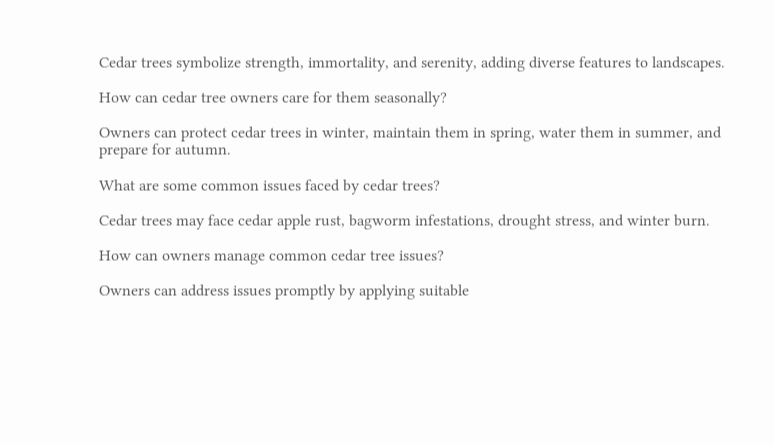Cedar trees symbolize strength, immortality, and serenity, adding diverse features to landscapes.

How can cedar tree owners care for them seasonally?

Owners can protect cedar trees in winter, maintain them in spring, water them in summer, and prepare for autumn.

What are some common issues faced by cedar trees?

Cedar trees may face cedar apple rust, bagworm infestations, drought stress, and winter burn.

How can owners manage common cedar tree issues?

Owners can address issues promptly by applying suitable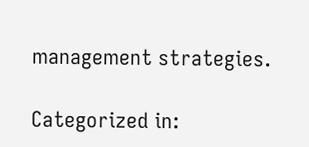management strategies.

Categorized in: